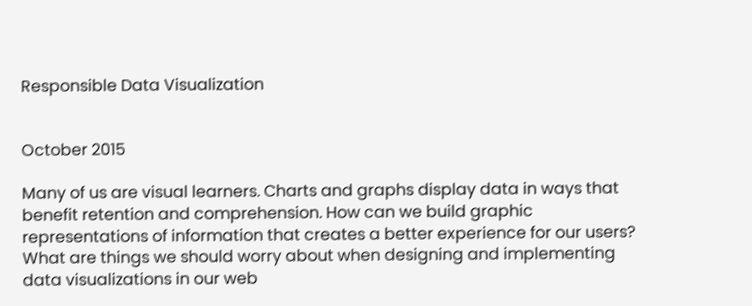Responsible Data Visualization


October 2015

Many of us are visual learners. Charts and graphs display data in ways that benefit retention and comprehension. How can we build graphic representations of information that creates a better experience for our users? What are things we should worry about when designing and implementing data visualizations in our web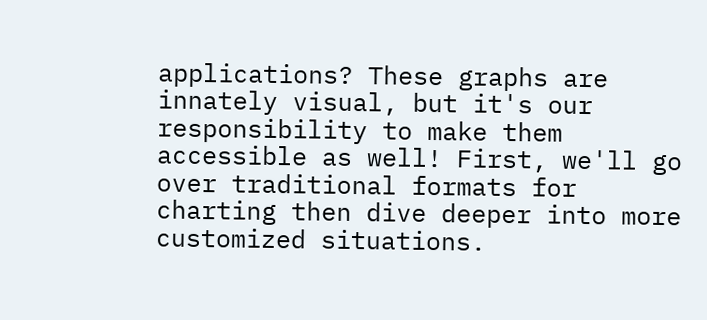applications? These graphs are innately visual, but it's our responsibility to make them accessible as well! First, we'll go over traditional formats for charting then dive deeper into more customized situations.